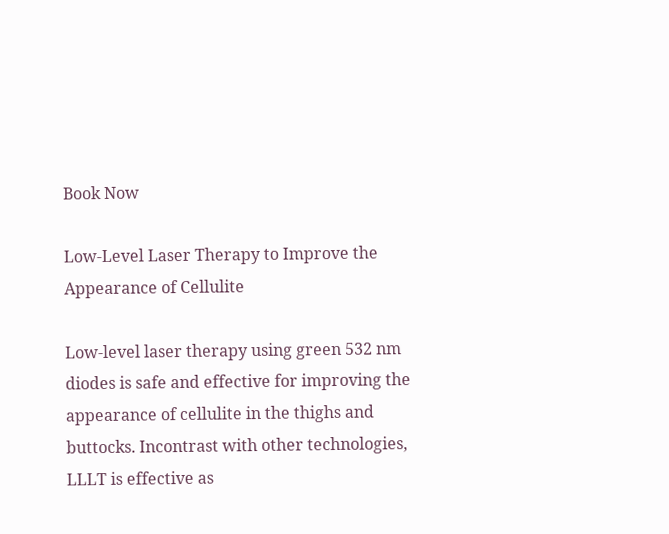Book Now

Low-Level Laser Therapy to Improve the Appearance of Cellulite

Low-level laser therapy using green 532 nm diodes is safe and effective for improving the appearance of cellulite in the thighs and buttocks. Incontrast with other technologies, LLLT is effective as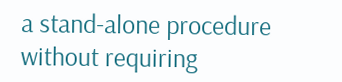a stand-alone procedure without requiring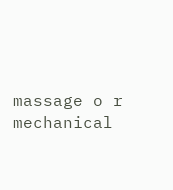massage o r mechanical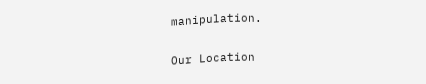manipulation.


Our Location